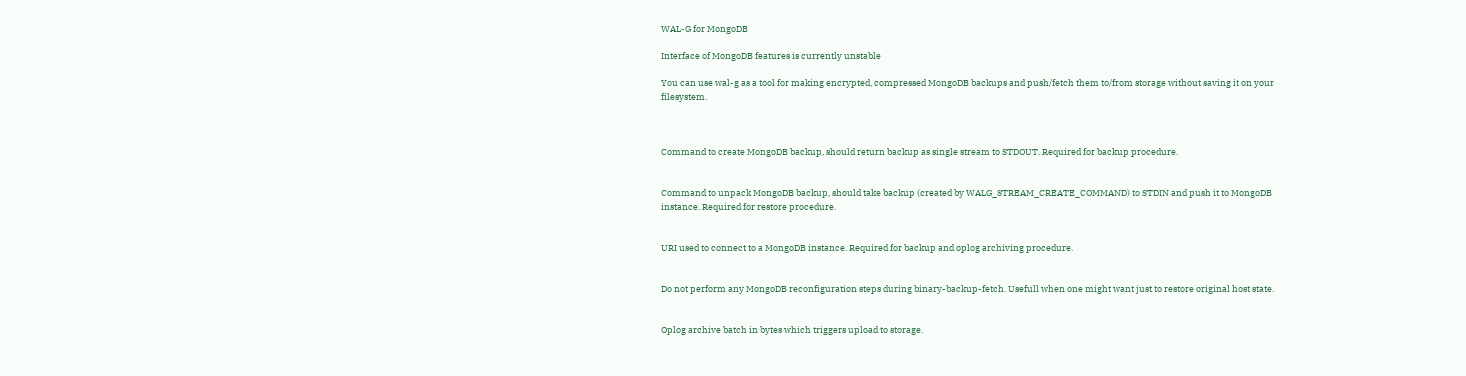WAL-G for MongoDB

Interface of MongoDB features is currently unstable

You can use wal-g as a tool for making encrypted, compressed MongoDB backups and push/fetch them to/from storage without saving it on your filesystem.



Command to create MongoDB backup, should return backup as single stream to STDOUT. Required for backup procedure.


Command to unpack MongoDB backup, should take backup (created by WALG_STREAM_CREATE_COMMAND) to STDIN and push it to MongoDB instance. Required for restore procedure.


URI used to connect to a MongoDB instance. Required for backup and oplog archiving procedure.


Do not perform any MongoDB reconfiguration steps during binary-backup-fetch. Usefull when one might want just to restore original host state.


Oplog archive batch in bytes which triggers upload to storage.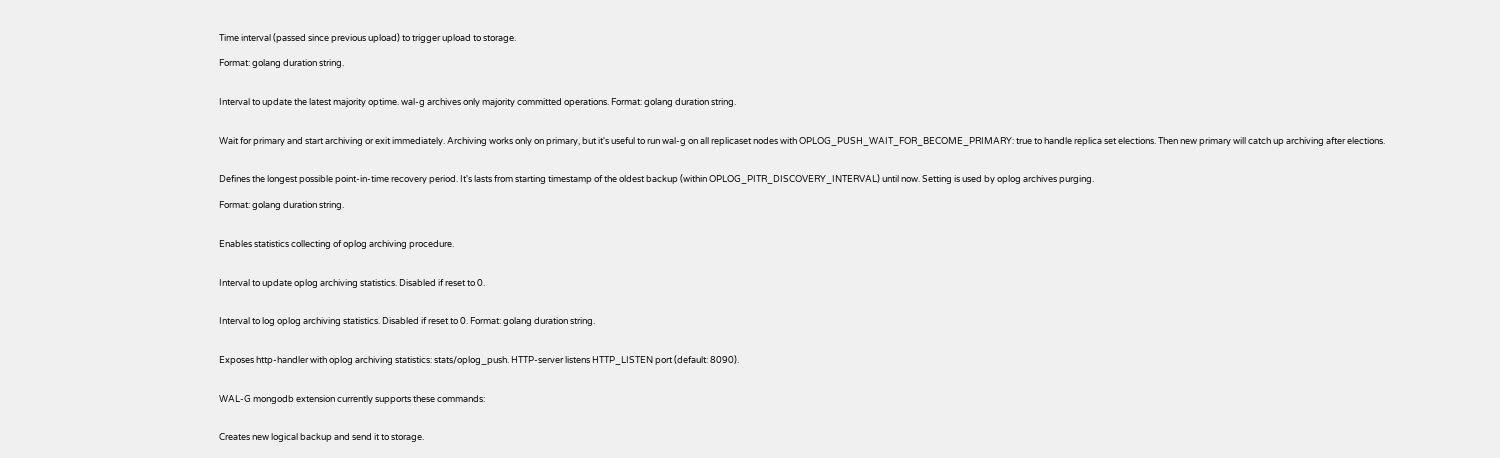Time interval (passed since previous upload) to trigger upload to storage.

Format: golang duration string.


Interval to update the latest majority optime. wal-g archives only majority committed operations. Format: golang duration string.


Wait for primary and start archiving or exit immediately. Archiving works only on primary, but it's useful to run wal-g on all replicaset nodes with OPLOG_PUSH_WAIT_FOR_BECOME_PRIMARY: true to handle replica set elections. Then new primary will catch up archiving after elections.


Defines the longest possible point-in-time recovery period. It's lasts from starting timestamp of the oldest backup (within OPLOG_PITR_DISCOVERY_INTERVAL) until now. Setting is used by oplog archives purging.

Format: golang duration string.


Enables statistics collecting of oplog archiving procedure.


Interval to update oplog archiving statistics. Disabled if reset to 0.


Interval to log oplog archiving statistics. Disabled if reset to 0. Format: golang duration string.


Exposes http-handler with oplog archiving statistics: stats/oplog_push. HTTP-server listens HTTP_LISTEN port (default: 8090).


WAL-G mongodb extension currently supports these commands:


Creates new logical backup and send it to storage.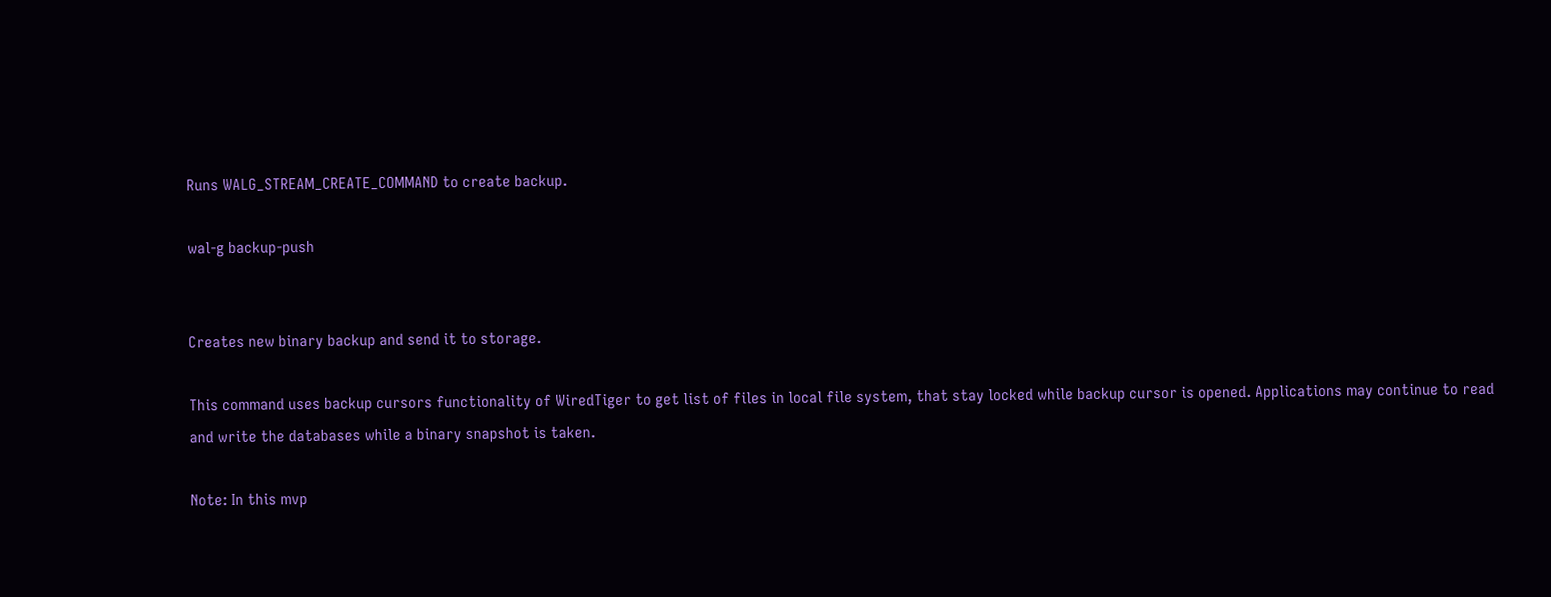Runs WALG_STREAM_CREATE_COMMAND to create backup.

wal-g backup-push


Creates new binary backup and send it to storage.

This command uses backup cursors functionality of WiredTiger to get list of files in local file system, that stay locked while backup cursor is opened. Applications may continue to read and write the databases while a binary snapshot is taken.

Note: In this mvp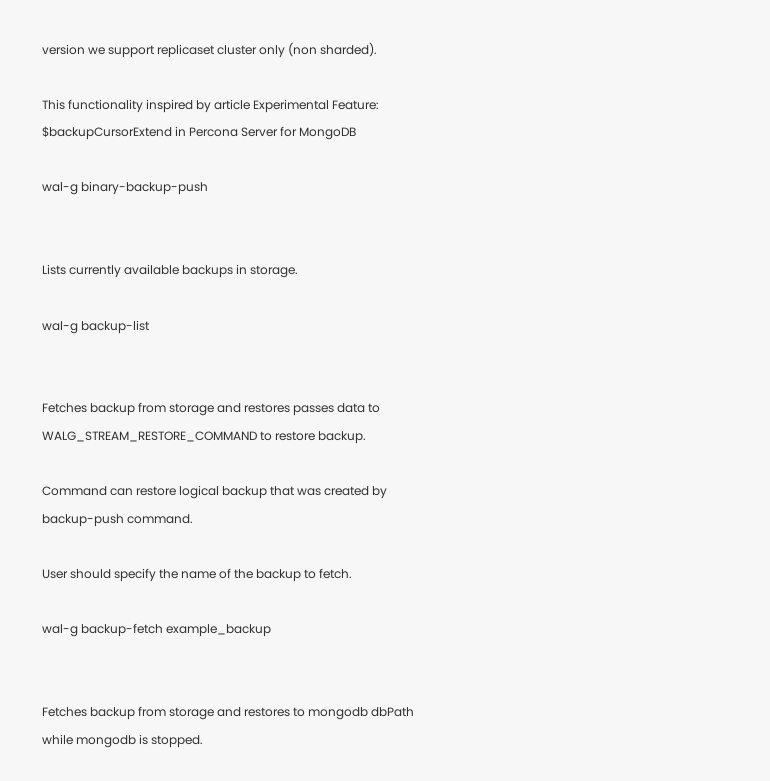version we support replicaset cluster only (non sharded).

This functionality inspired by article Experimental Feature: $backupCursorExtend in Percona Server for MongoDB

wal-g binary-backup-push


Lists currently available backups in storage.

wal-g backup-list


Fetches backup from storage and restores passes data to WALG_STREAM_RESTORE_COMMAND to restore backup.

Command can restore logical backup that was created by backup-push command.

User should specify the name of the backup to fetch.

wal-g backup-fetch example_backup


Fetches backup from storage and restores to mongodb dbPath while mongodb is stopped.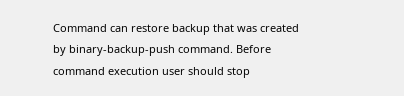Command can restore backup that was created by binary-backup-push command. Before command execution user should stop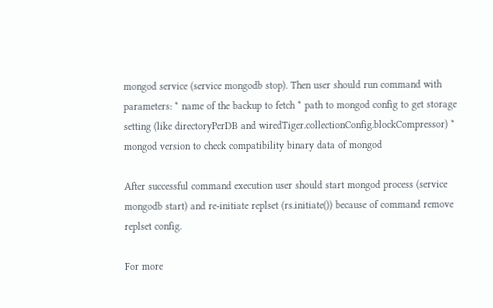mongod service (service mongodb stop). Then user should run command with parameters: * name of the backup to fetch * path to mongod config to get storage setting (like directoryPerDB and wiredTiger.collectionConfig.blockCompressor) * mongod version to check compatibility binary data of mongod

After successful command execution user should start mongod process (service mongodb start) and re-initiate replset (rs.initiate()) because of command remove replset config.

For more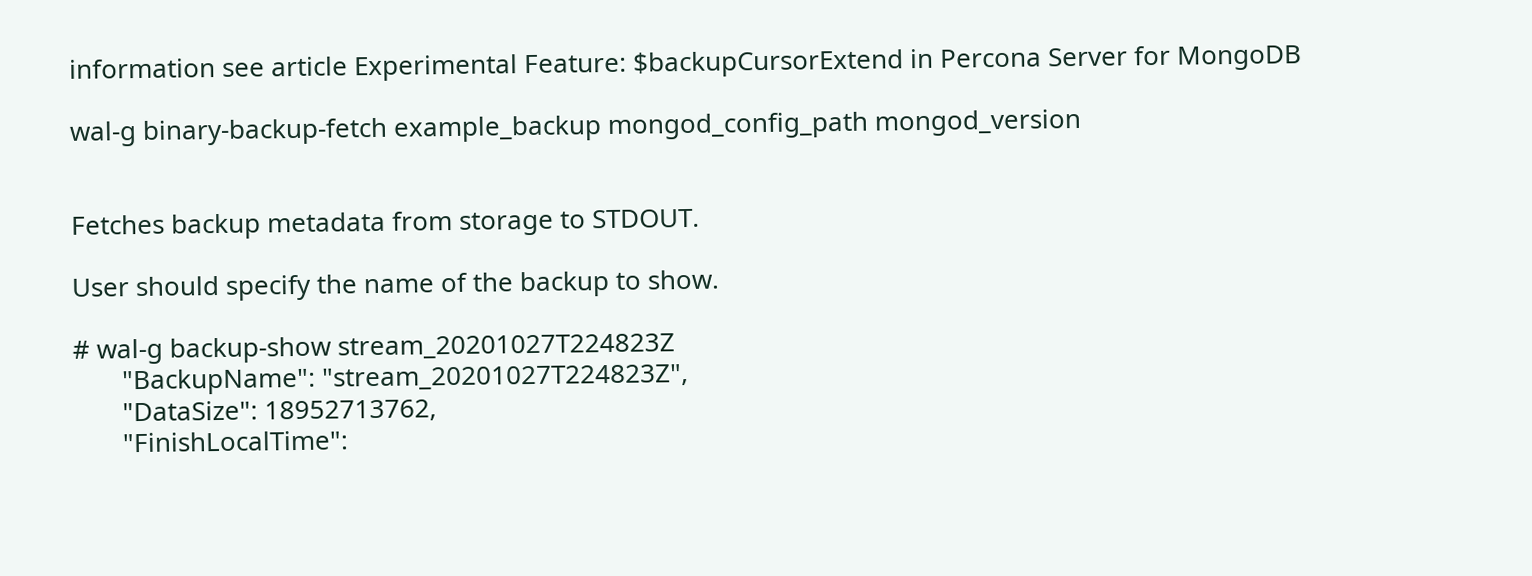information see article Experimental Feature: $backupCursorExtend in Percona Server for MongoDB

wal-g binary-backup-fetch example_backup mongod_config_path mongod_version


Fetches backup metadata from storage to STDOUT.

User should specify the name of the backup to show.

# wal-g backup-show stream_20201027T224823Z
       "BackupName": "stream_20201027T224823Z",
       "DataSize": 18952713762,
       "FinishLocalTime":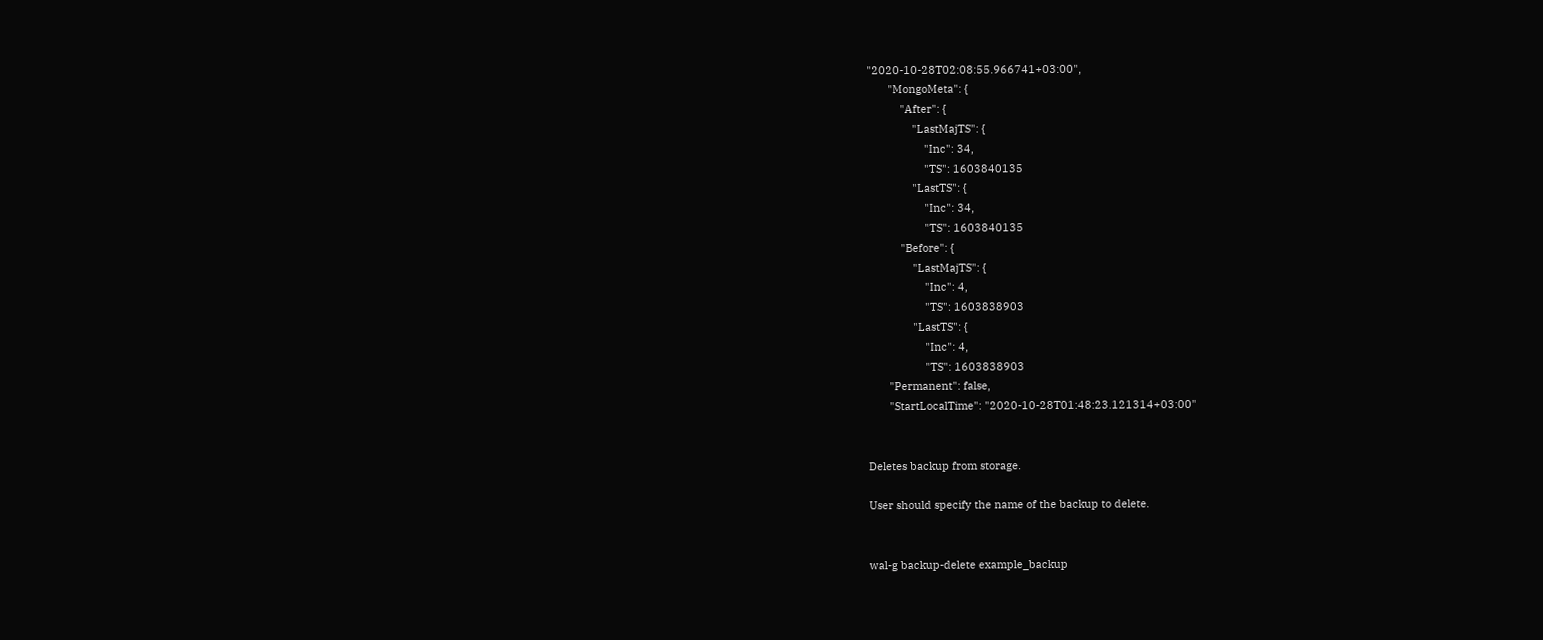"2020-10-28T02:08:55.966741+03:00",
       "MongoMeta": {
           "After": {
               "LastMajTS": {
                   "Inc": 34,
                   "TS": 1603840135
               "LastTS": {
                   "Inc": 34,
                   "TS": 1603840135
           "Before": {
               "LastMajTS": {
                   "Inc": 4,
                   "TS": 1603838903
               "LastTS": {
                   "Inc": 4,
                   "TS": 1603838903
       "Permanent": false,
       "StartLocalTime": "2020-10-28T01:48:23.121314+03:00"


Deletes backup from storage.

User should specify the name of the backup to delete.


wal-g backup-delete example_backup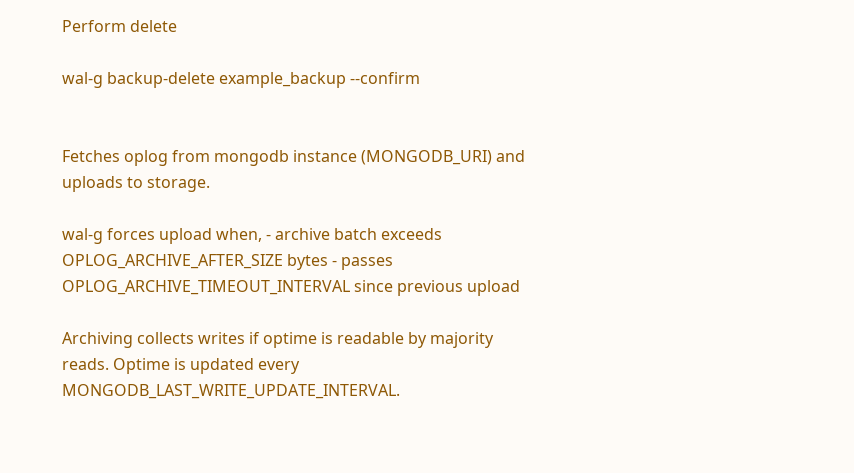Perform delete

wal-g backup-delete example_backup --confirm


Fetches oplog from mongodb instance (MONGODB_URI) and uploads to storage.

wal-g forces upload when, - archive batch exceeds OPLOG_ARCHIVE_AFTER_SIZE bytes - passes OPLOG_ARCHIVE_TIMEOUT_INTERVAL since previous upload

Archiving collects writes if optime is readable by majority reads. Optime is updated every MONGODB_LAST_WRITE_UPDATE_INTERVAL.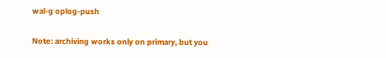wal-g oplog-push

Note: archiving works only on primary, but you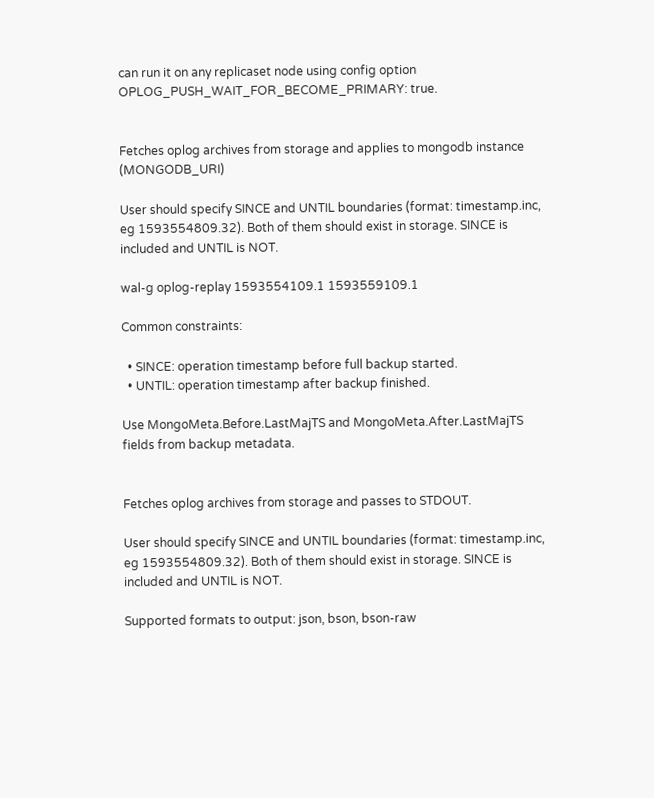can run it on any replicaset node using config option OPLOG_PUSH_WAIT_FOR_BECOME_PRIMARY: true.


Fetches oplog archives from storage and applies to mongodb instance (MONGODB_URI)

User should specify SINCE and UNTIL boundaries (format: timestamp.inc, eg 1593554809.32). Both of them should exist in storage. SINCE is included and UNTIL is NOT.

wal-g oplog-replay 1593554109.1 1593559109.1

Common constraints:

  • SINCE: operation timestamp before full backup started.
  • UNTIL: operation timestamp after backup finished.

Use MongoMeta.Before.LastMajTS and MongoMeta.After.LastMajTS fields from backup metadata.


Fetches oplog archives from storage and passes to STDOUT.

User should specify SINCE and UNTIL boundaries (format: timestamp.inc, eg 1593554809.32). Both of them should exist in storage. SINCE is included and UNTIL is NOT.

Supported formats to output: json, bson, bson-raw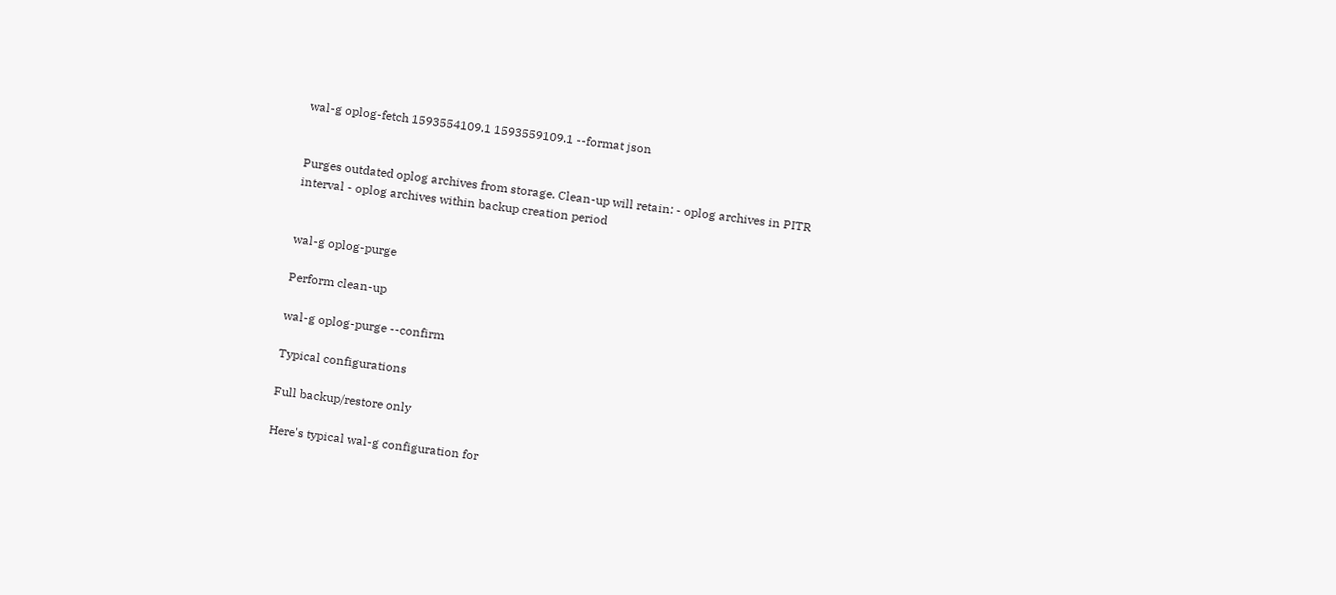wal-g oplog-fetch 1593554109.1 1593559109.1 --format json


Purges outdated oplog archives from storage. Clean-up will retain: - oplog archives in PITR interval - oplog archives within backup creation period


wal-g oplog-purge

Perform clean-up

wal-g oplog-purge --confirm

Typical configurations

Full backup/restore only

Here's typical wal-g configuration for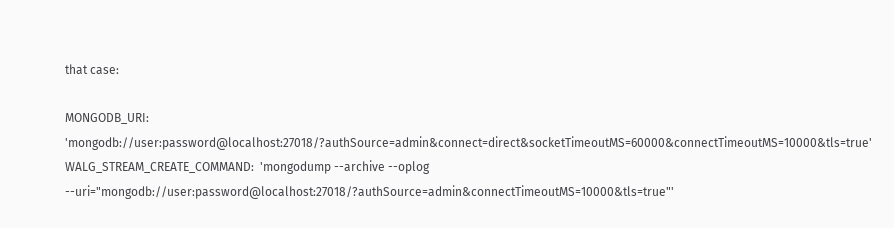that case:

MONGODB_URI:                 'mongodb://user:password@localhost:27018/?authSource=admin&connect=direct&socketTimeoutMS=60000&connectTimeoutMS=10000&tls=true'
WALG_STREAM_CREATE_COMMAND:  'mongodump --archive --oplog --uri="mongodb://user:password@localhost:27018/?authSource=admin&connectTimeoutMS=10000&tls=true"'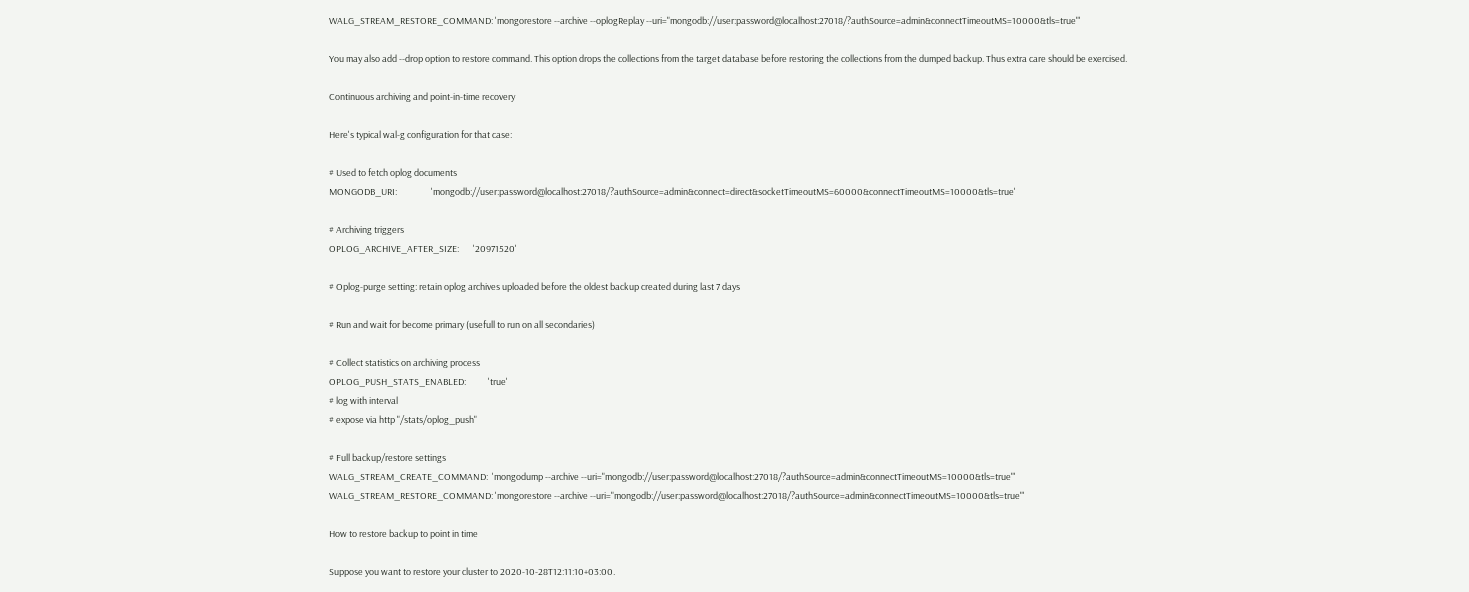WALG_STREAM_RESTORE_COMMAND: 'mongorestore --archive --oplogReplay --uri="mongodb://user:password@localhost:27018/?authSource=admin&connectTimeoutMS=10000&tls=true"'

You may also add --drop option to restore command. This option drops the collections from the target database before restoring the collections from the dumped backup. Thus extra care should be exercised.

Continuous archiving and point-in-time recovery

Here's typical wal-g configuration for that case:

# Used to fetch oplog documents
MONGODB_URI:                 'mongodb://user:password@localhost:27018/?authSource=admin&connect=direct&socketTimeoutMS=60000&connectTimeoutMS=10000&tls=true'

# Archiving triggers
OPLOG_ARCHIVE_AFTER_SIZE:       '20971520'

# Oplog-purge setting: retain oplog archives uploaded before the oldest backup created during last 7 days

# Run and wait for become primary (usefull to run on all secondaries)

# Collect statistics on archiving process
OPLOG_PUSH_STATS_ENABLED:           'true'
# log with interval
# expose via http "/stats/oplog_push"

# Full backup/restore settings
WALG_STREAM_CREATE_COMMAND:  'mongodump --archive --uri="mongodb://user:password@localhost:27018/?authSource=admin&connectTimeoutMS=10000&tls=true"'
WALG_STREAM_RESTORE_COMMAND: 'mongorestore --archive --uri="mongodb://user:password@localhost:27018/?authSource=admin&connectTimeoutMS=10000&tls=true"'

How to restore backup to point in time

Suppose you want to restore your cluster to 2020-10-28T12:11:10+03:00.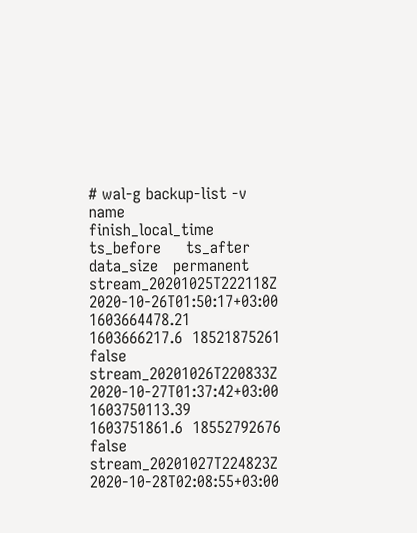# wal-g backup-list -v
name                    finish_local_time         ts_before     ts_after      data_size   permanent
stream_20201025T222118Z 2020-10-26T01:50:17+03:00 1603664478.21 1603666217.6  18521875261 false
stream_20201026T220833Z 2020-10-27T01:37:42+03:00 1603750113.39 1603751861.6  18552792676 false
stream_20201027T224823Z 2020-10-28T02:08:55+03:00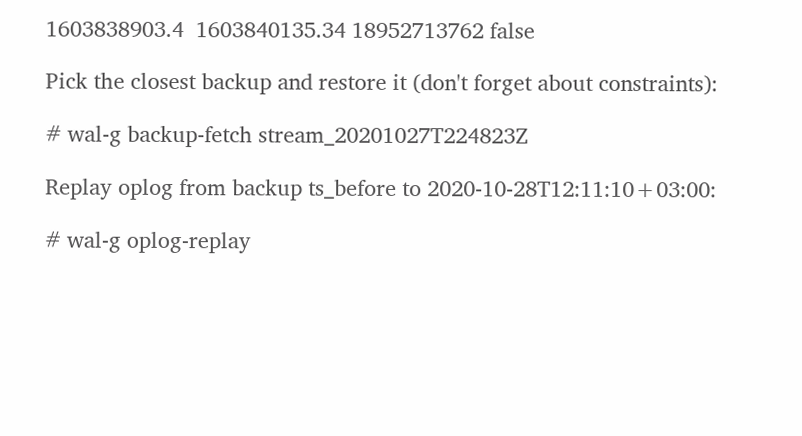1603838903.4  1603840135.34 18952713762 false

Pick the closest backup and restore it (don't forget about constraints):

# wal-g backup-fetch stream_20201027T224823Z

Replay oplog from backup ts_before to 2020-10-28T12:11:10+03:00:

# wal-g oplog-replay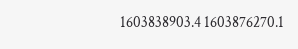1603838903.4 1603876270.1